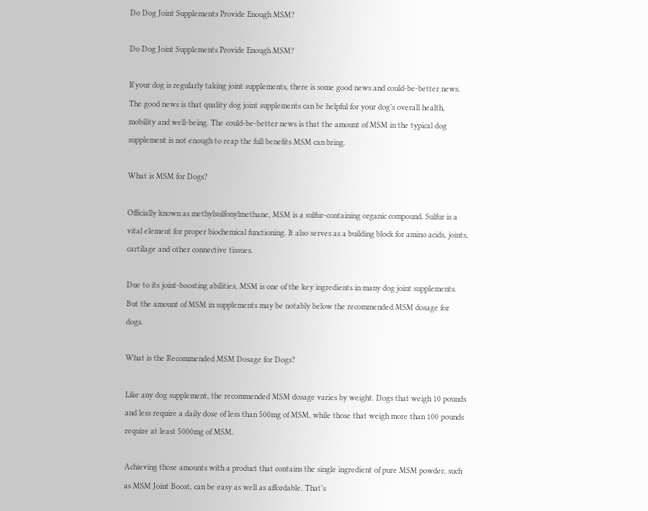Do Dog Joint Supplements Provide Enough MSM?

Do Dog Joint Supplements Provide Enough MSM?

If your dog is regularly taking joint supplements, there is some good news and could-be-better news. The good news is that quality dog joint supplements can be helpful for your dog’s overall health, mobility and well-being. The could-be-better news is that the amount of MSM in the typical dog supplement is not enough to reap the full benefits MSM can bring.

What is MSM for Dogs?

Officially known as methylsulfonylmethane, MSM is a sulfur-containing organic compound. Sulfur is a vital element for proper biochemical functioning. It also serves as a building block for amino acids, joints, cartilage and other connective tissues.

Due to its joint-boosting abilities, MSM is one of the key ingredients in many dog joint supplements. But the amount of MSM in supplements may be notably below the recommended MSM dosage for dogs.

What is the Recommended MSM Dosage for Dogs?

Like any dog supplement, the recommended MSM dosage varies by weight. Dogs that weigh 10 pounds and less require a daily dose of less than 500mg of MSM, while those that weigh more than 100 pounds require at least 5000mg of MSM.

Achieving those amounts with a product that contains the single ingredient of pure MSM powder, such as MSM Joint Boost, can be easy as well as affordable. That’s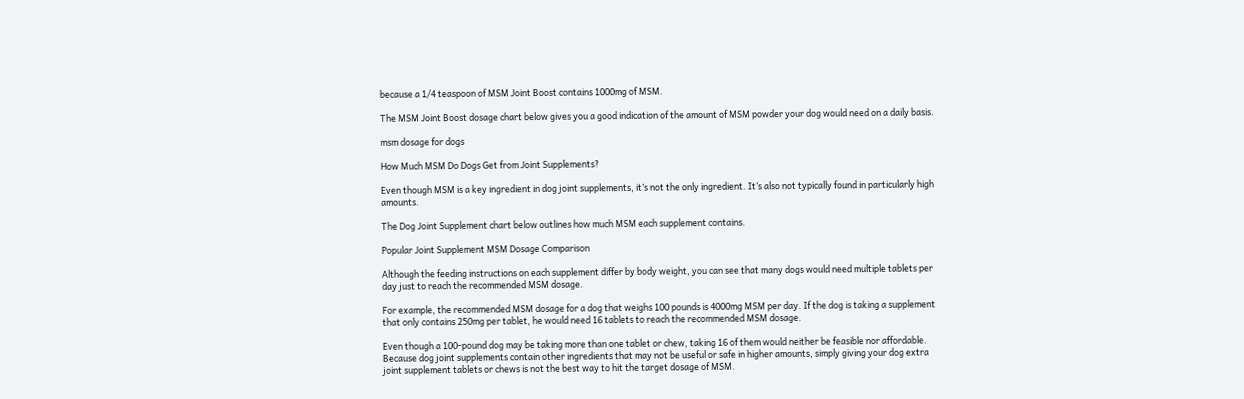because a 1/4 teaspoon of MSM Joint Boost contains 1000mg of MSM.

The MSM Joint Boost dosage chart below gives you a good indication of the amount of MSM powder your dog would need on a daily basis.

msm dosage for dogs

How Much MSM Do Dogs Get from Joint Supplements?

Even though MSM is a key ingredient in dog joint supplements, it’s not the only ingredient. It’s also not typically found in particularly high amounts.

The Dog Joint Supplement chart below outlines how much MSM each supplement contains.

Popular Joint Supplement MSM Dosage Comparison

Although the feeding instructions on each supplement differ by body weight, you can see that many dogs would need multiple tablets per day just to reach the recommended MSM dosage.

For example, the recommended MSM dosage for a dog that weighs 100 pounds is 4000mg MSM per day. If the dog is taking a supplement that only contains 250mg per tablet, he would need 16 tablets to reach the recommended MSM dosage.

Even though a 100-pound dog may be taking more than one tablet or chew, taking 16 of them would neither be feasible nor affordable. Because dog joint supplements contain other ingredients that may not be useful or safe in higher amounts, simply giving your dog extra joint supplement tablets or chews is not the best way to hit the target dosage of MSM.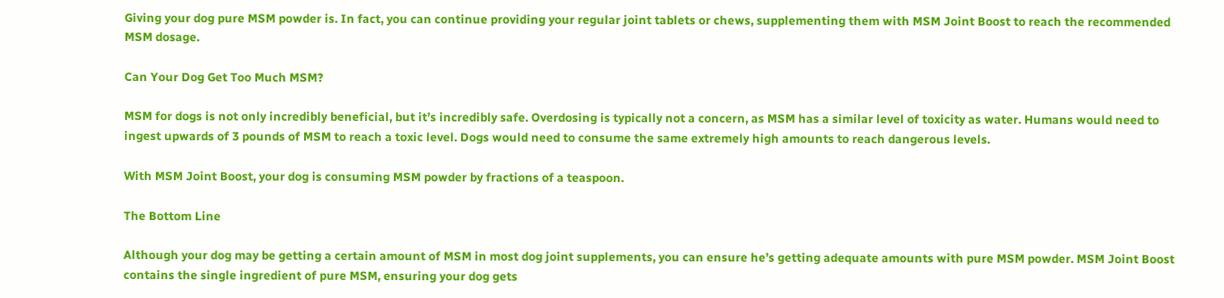Giving your dog pure MSM powder is. In fact, you can continue providing your regular joint tablets or chews, supplementing them with MSM Joint Boost to reach the recommended MSM dosage.

Can Your Dog Get Too Much MSM?

MSM for dogs is not only incredibly beneficial, but it’s incredibly safe. Overdosing is typically not a concern, as MSM has a similar level of toxicity as water. Humans would need to ingest upwards of 3 pounds of MSM to reach a toxic level. Dogs would need to consume the same extremely high amounts to reach dangerous levels.

With MSM Joint Boost, your dog is consuming MSM powder by fractions of a teaspoon.

The Bottom Line

Although your dog may be getting a certain amount of MSM in most dog joint supplements, you can ensure he’s getting adequate amounts with pure MSM powder. MSM Joint Boost contains the single ingredient of pure MSM, ensuring your dog gets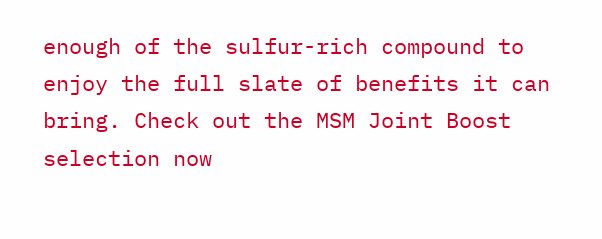enough of the sulfur-rich compound to enjoy the full slate of benefits it can bring. Check out the MSM Joint Boost selection now